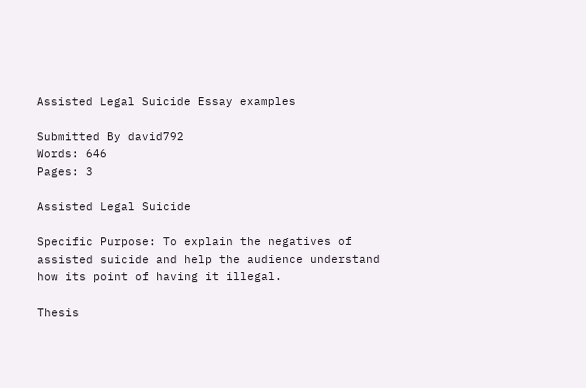Assisted Legal Suicide Essay examples

Submitted By david792
Words: 646
Pages: 3

Assisted Legal Suicide

Specific Purpose: To explain the negatives of assisted suicide and help the audience understand how its point of having it illegal.

Thesis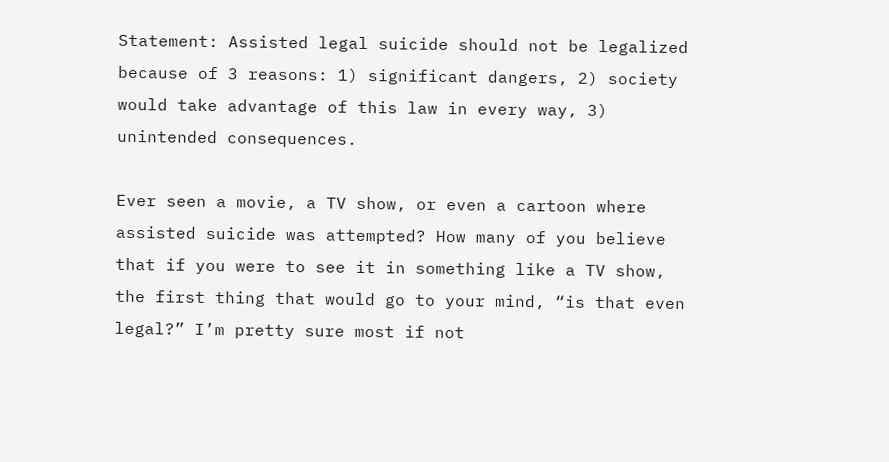Statement: Assisted legal suicide should not be legalized because of 3 reasons: 1) significant dangers, 2) society would take advantage of this law in every way, 3) unintended consequences.

Ever seen a movie, a TV show, or even a cartoon where assisted suicide was attempted? How many of you believe that if you were to see it in something like a TV show, the first thing that would go to your mind, “is that even legal?” I’m pretty sure most if not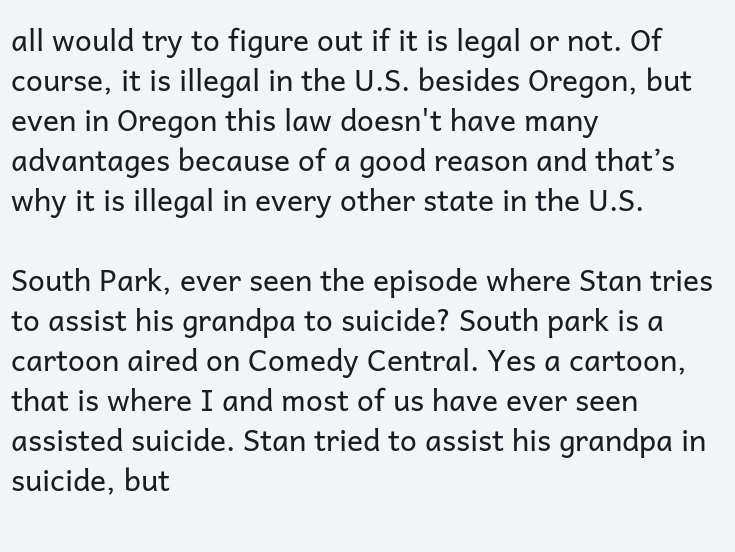all would try to figure out if it is legal or not. Of course, it is illegal in the U.S. besides Oregon, but even in Oregon this law doesn't have many advantages because of a good reason and that’s why it is illegal in every other state in the U.S.

South Park, ever seen the episode where Stan tries to assist his grandpa to suicide? South park is a cartoon aired on Comedy Central. Yes a cartoon, that is where I and most of us have ever seen assisted suicide. Stan tried to assist his grandpa in suicide, but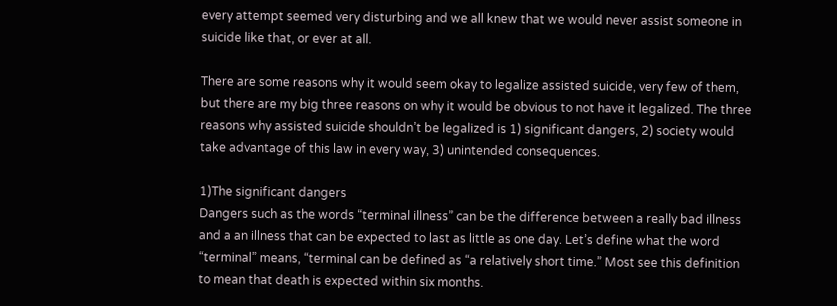every attempt seemed very disturbing and we all knew that we would never assist someone in suicide like that, or ever at all.

There are some reasons why it would seem okay to legalize assisted suicide, very few of them, but there are my big three reasons on why it would be obvious to not have it legalized. The three reasons why assisted suicide shouldn’t be legalized is 1) significant dangers, 2) society would take advantage of this law in every way, 3) unintended consequences.

1)The significant dangers
Dangers such as the words “terminal illness” can be the difference between a really bad illness and a an illness that can be expected to last as little as one day. Let’s define what the word “terminal” means, “terminal can be defined as “a relatively short time.” Most see this definition to mean that death is expected within six months.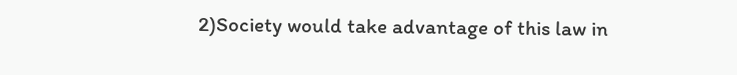2)Society would take advantage of this law in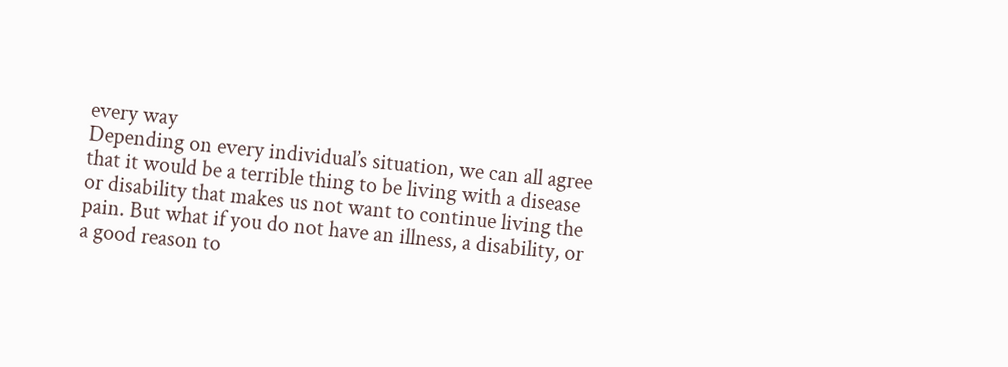every way
Depending on every individual’s situation, we can all agree that it would be a terrible thing to be living with a disease or disability that makes us not want to continue living the pain. But what if you do not have an illness, a disability, or a good reason to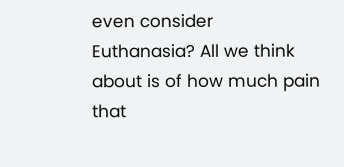even consider Euthanasia? All we think about is of how much pain that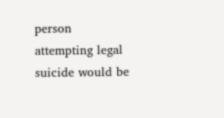person attempting legal suicide would be